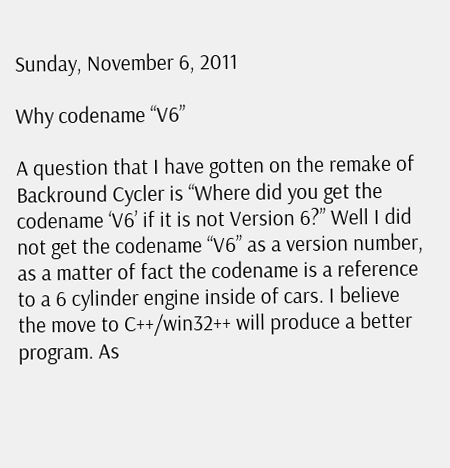Sunday, November 6, 2011

Why codename “V6”

A question that I have gotten on the remake of Backround Cycler is “Where did you get the codename ‘V6’ if it is not Version 6?” Well I did not get the codename “V6” as a version number, as a matter of fact the codename is a reference to a 6 cylinder engine inside of cars. I believe the move to C++/win32++ will produce a better program. As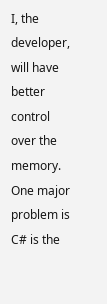I, the developer, will have better control over the memory. One major problem is C# is the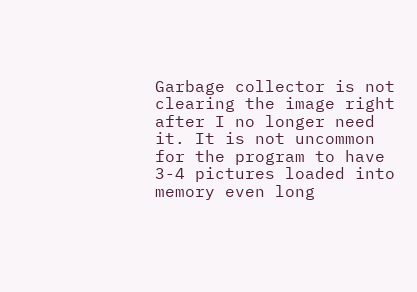Garbage collector is not clearing the image right after I no longer need it. It is not uncommon for the program to have 3-4 pictures loaded into memory even long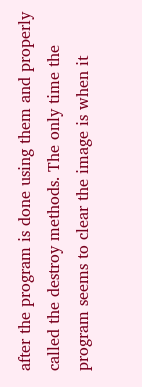after the program is done using them and properly called the destroy methods. The only time the program seems to clear the image is when it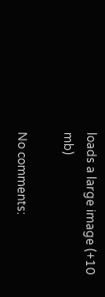loads a large image (+10 mb)

No comments: